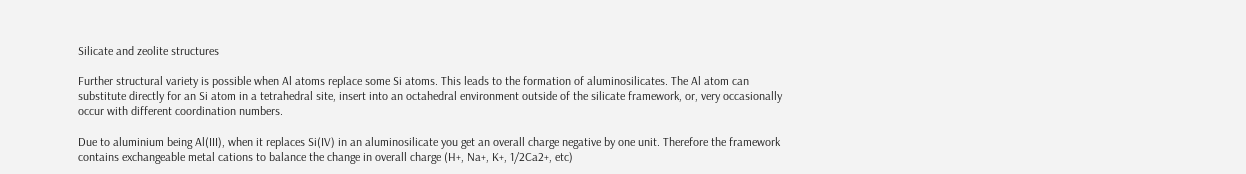Silicate and zeolite structures

Further structural variety is possible when Al atoms replace some Si atoms. This leads to the formation of aluminosilicates. The Al atom can substitute directly for an Si atom in a tetrahedral site, insert into an octahedral environment outside of the silicate framework, or, very occasionally occur with different coordination numbers.

Due to aluminium being Al(III), when it replaces Si(IV) in an aluminosilicate you get an overall charge negative by one unit. Therefore the framework contains exchangeable metal cations to balance the change in overall charge (H+, Na+, K+, 1/2Ca2+, etc)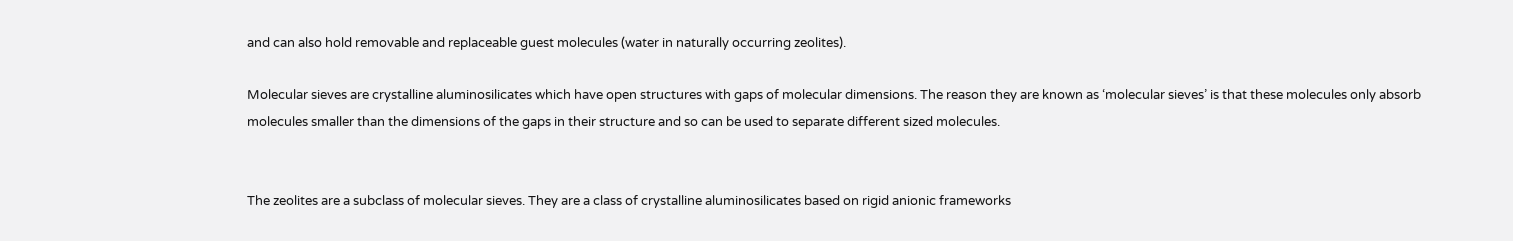and can also hold removable and replaceable guest molecules (water in naturally occurring zeolites).

Molecular sieves are crystalline aluminosilicates which have open structures with gaps of molecular dimensions. The reason they are known as ‘molecular sieves’ is that these molecules only absorb molecules smaller than the dimensions of the gaps in their structure and so can be used to separate different sized molecules.


The zeolites are a subclass of molecular sieves. They are a class of crystalline aluminosilicates based on rigid anionic frameworks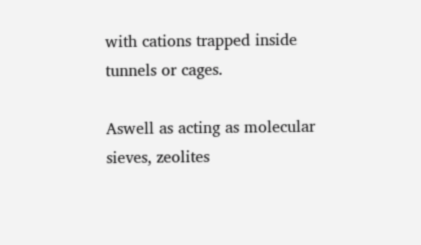with cations trapped inside tunnels or cages.

Aswell as acting as molecular sieves, zeolites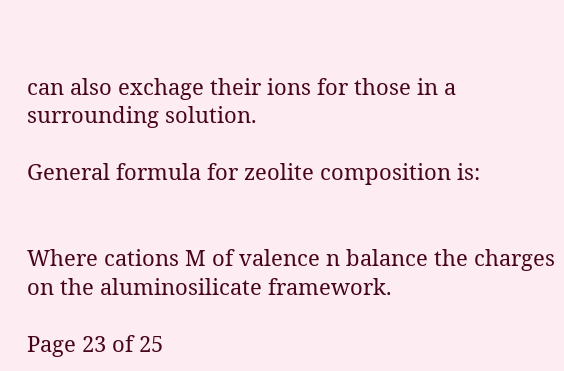can also exchage their ions for those in a surrounding solution.

General formula for zeolite composition is:


Where cations M of valence n balance the charges on the aluminosilicate framework.

Page 23 of 25